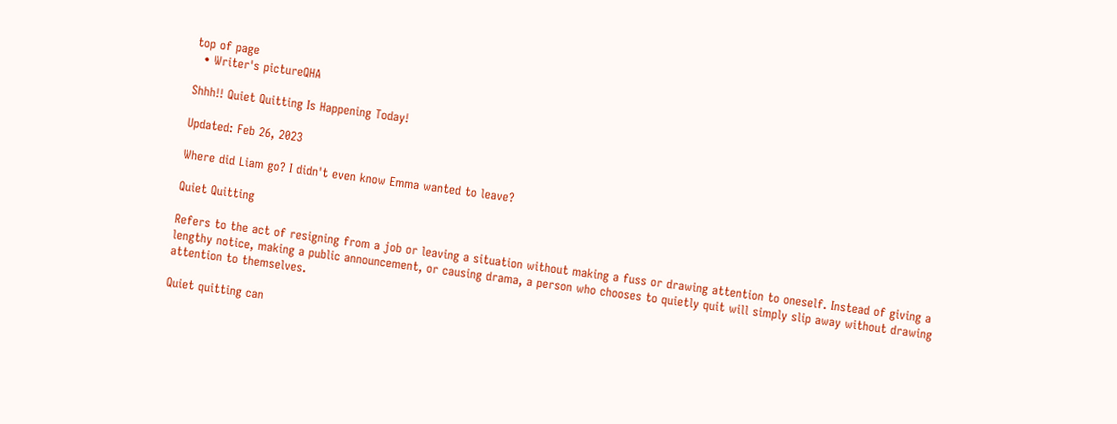top of page
  • Writer's pictureQHA

Shhh!! Quiet Quitting Is Happening Today!

Updated: Feb 26, 2023

Where did Liam go? I didn't even know Emma wanted to leave?

Quiet Quitting

Refers to the act of resigning from a job or leaving a situation without making a fuss or drawing attention to oneself. Instead of giving a lengthy notice, making a public announcement, or causing drama, a person who chooses to quietly quit will simply slip away without drawing attention to themselves.

Quiet quitting can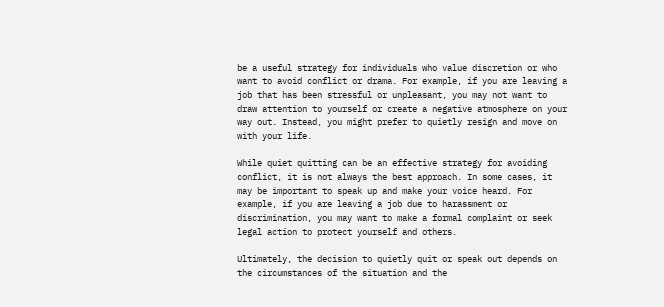be a useful strategy for individuals who value discretion or who want to avoid conflict or drama. For example, if you are leaving a job that has been stressful or unpleasant, you may not want to draw attention to yourself or create a negative atmosphere on your way out. Instead, you might prefer to quietly resign and move on with your life.

While quiet quitting can be an effective strategy for avoiding conflict, it is not always the best approach. In some cases, it may be important to speak up and make your voice heard. For example, if you are leaving a job due to harassment or discrimination, you may want to make a formal complaint or seek legal action to protect yourself and others.

Ultimately, the decision to quietly quit or speak out depends on the circumstances of the situation and the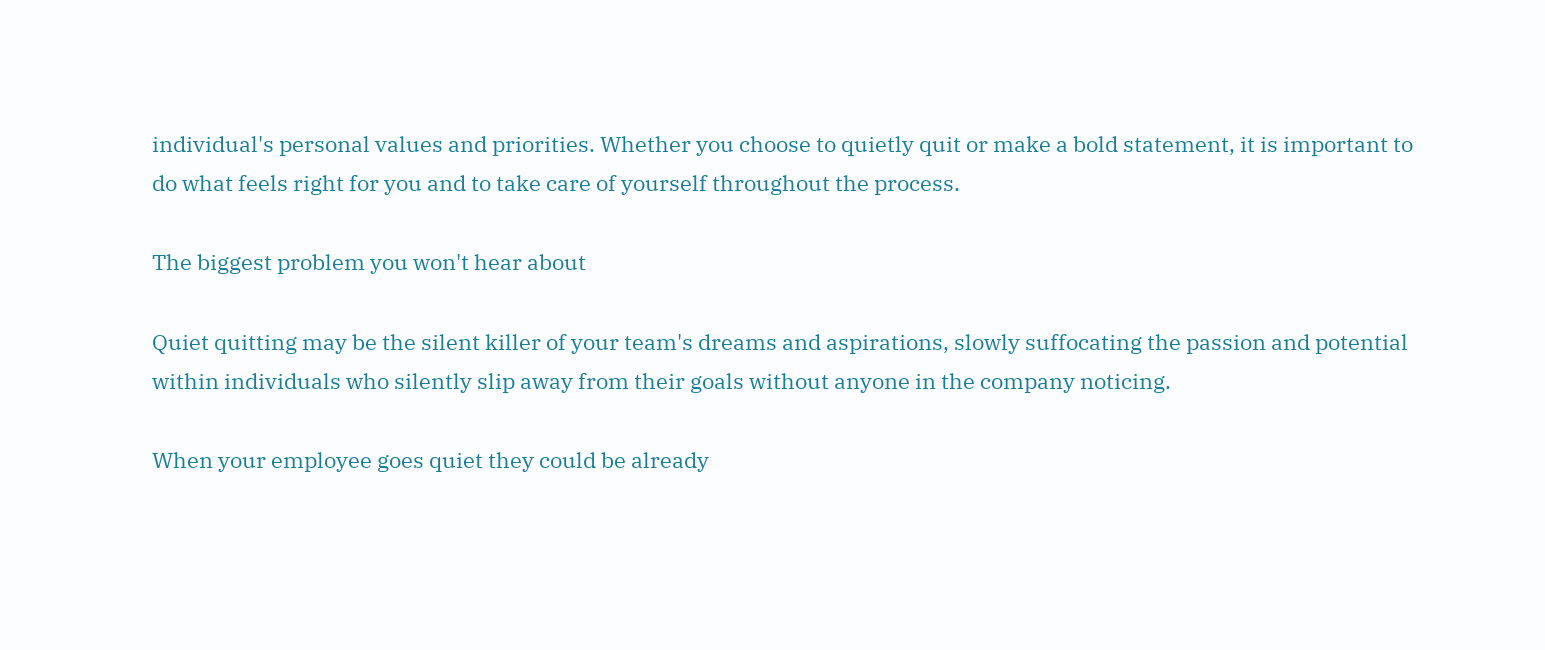individual's personal values and priorities. Whether you choose to quietly quit or make a bold statement, it is important to do what feels right for you and to take care of yourself throughout the process.

The biggest problem you won't hear about

Quiet quitting may be the silent killer of your team's dreams and aspirations, slowly suffocating the passion and potential within individuals who silently slip away from their goals without anyone in the company noticing.

When your employee goes quiet they could be already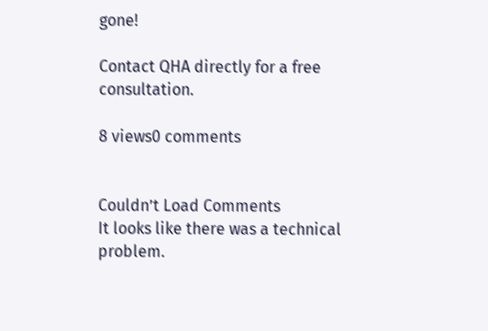gone!

Contact QHA directly for a free consultation.

8 views0 comments


Couldn’t Load Comments
It looks like there was a technical problem.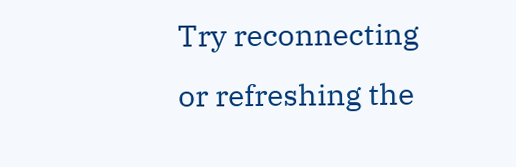Try reconnecting or refreshing the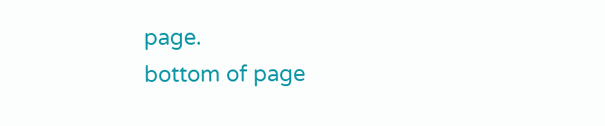page.
bottom of page